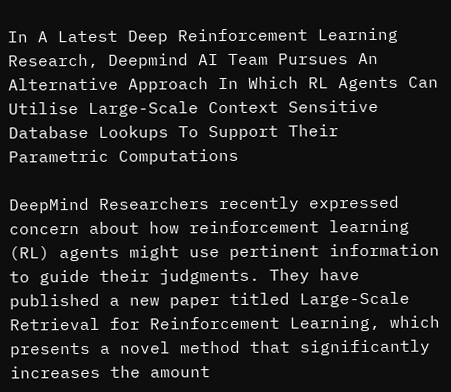In A Latest Deep Reinforcement Learning Research, Deepmind AI Team Pursues An Alternative Approach In Which RL Agents Can Utilise Large-Scale Context Sensitive Database Lookups To Support Their Parametric Computations

DeepMind Researchers recently expressed concern about how reinforcement learning (RL) agents might use pertinent information to guide their judgments. They have published a new paper titled Large-Scale Retrieval for Reinforcement Learning, which presents a novel method that significantly increases the amount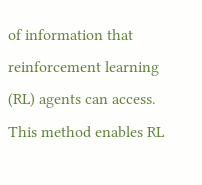of information that reinforcement learning (RL) agents can access. This method enables RL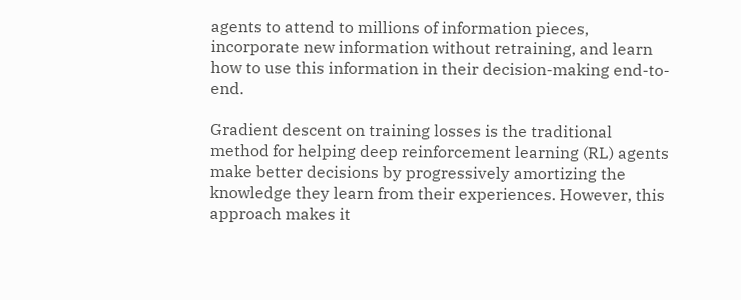agents to attend to millions of information pieces, incorporate new information without retraining, and learn how to use this information in their decision-making end-to-end.

Gradient descent on training losses is the traditional method for helping deep reinforcement learning (RL) agents make better decisions by progressively amortizing the knowledge they learn from their experiences. However, this approach makes it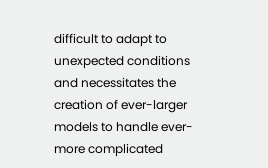difficult to adapt to unexpected conditions and necessitates the creation of ever-larger models to handle ever-more complicated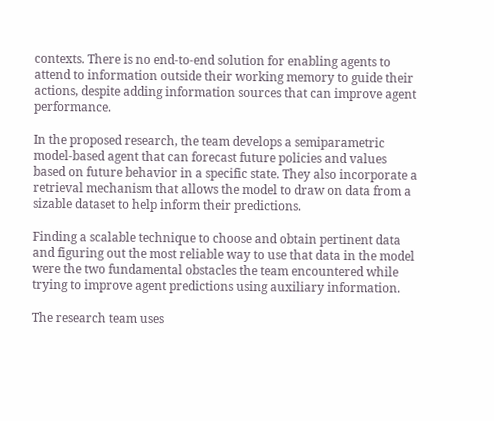contexts. There is no end-to-end solution for enabling agents to attend to information outside their working memory to guide their actions, despite adding information sources that can improve agent performance.

In the proposed research, the team develops a semiparametric model-based agent that can forecast future policies and values based on future behavior in a specific state. They also incorporate a retrieval mechanism that allows the model to draw on data from a sizable dataset to help inform their predictions.

Finding a scalable technique to choose and obtain pertinent data and figuring out the most reliable way to use that data in the model were the two fundamental obstacles the team encountered while trying to improve agent predictions using auxiliary information.

The research team uses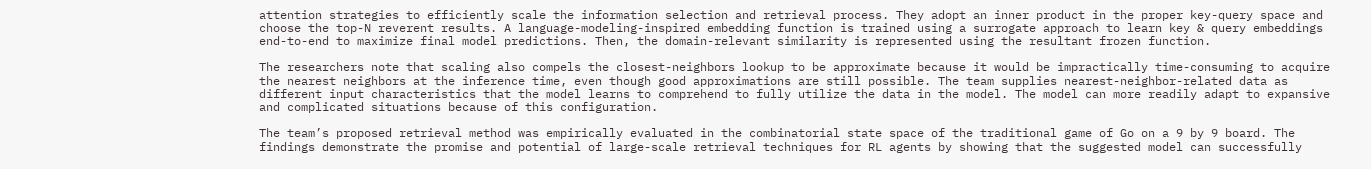attention strategies to efficiently scale the information selection and retrieval process. They adopt an inner product in the proper key-query space and choose the top-N reverent results. A language-modeling-inspired embedding function is trained using a surrogate approach to learn key & query embeddings end-to-end to maximize final model predictions. Then, the domain-relevant similarity is represented using the resultant frozen function.

The researchers note that scaling also compels the closest-neighbors lookup to be approximate because it would be impractically time-consuming to acquire the nearest neighbors at the inference time, even though good approximations are still possible. The team supplies nearest-neighbor-related data as different input characteristics that the model learns to comprehend to fully utilize the data in the model. The model can more readily adapt to expansive and complicated situations because of this configuration.

The team’s proposed retrieval method was empirically evaluated in the combinatorial state space of the traditional game of Go on a 9 by 9 board. The findings demonstrate the promise and potential of large-scale retrieval techniques for RL agents by showing that the suggested model can successfully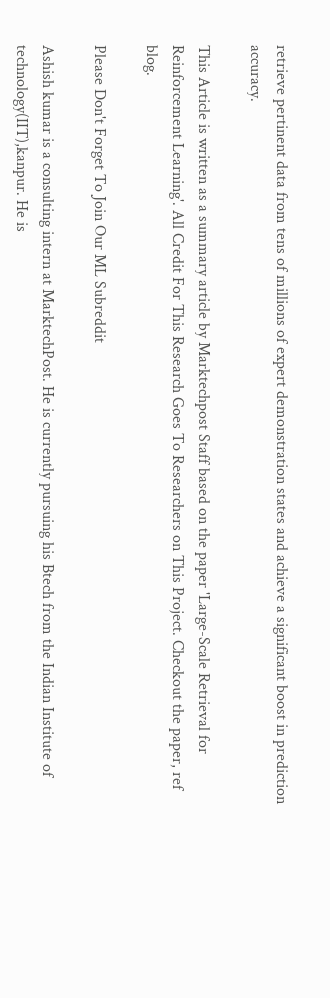retrieve pertinent data from tens of millions of expert demonstration states and achieve a significant boost in prediction accuracy.

This Article is written as a summary article by Marktechpost Staff based on the paper 'Large-Scale Retrieval for Reinforcement Learning'. All Credit For This Research Goes To Researchers on This Project. Checkout the paper, ref blog.

Please Don't Forget To Join Our ML Subreddit

Ashish kumar is a consulting intern at MarktechPost. He is currently pursuing his Btech from the Indian Institute of technology(IIT),kanpur. He is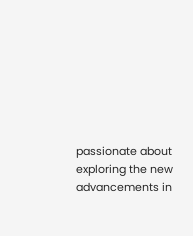passionate about exploring the new advancements in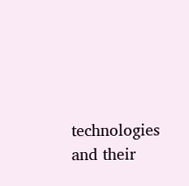technologies and their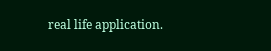real life application.